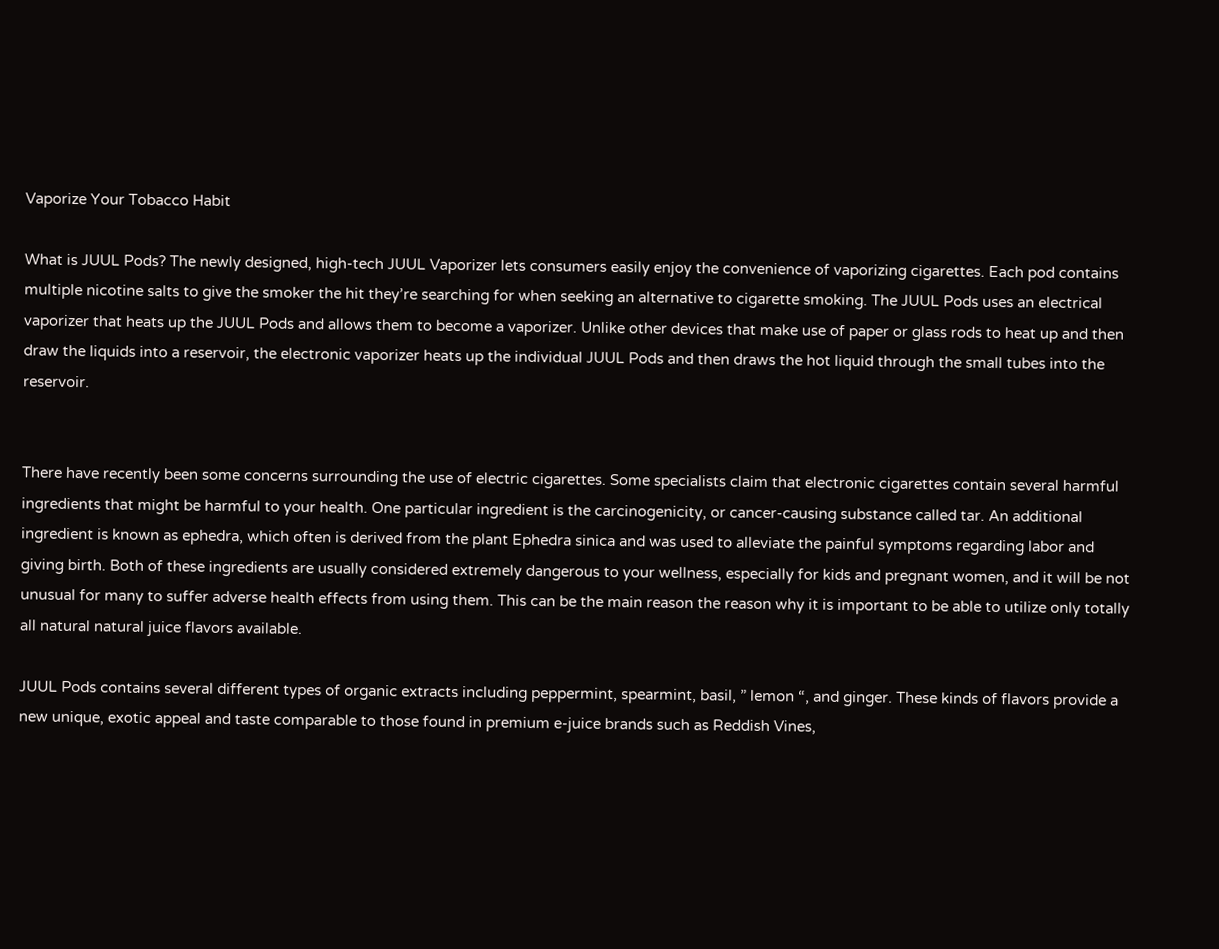Vaporize Your Tobacco Habit

What is JUUL Pods? The newly designed, high-tech JUUL Vaporizer lets consumers easily enjoy the convenience of vaporizing cigarettes. Each pod contains multiple nicotine salts to give the smoker the hit they’re searching for when seeking an alternative to cigarette smoking. The JUUL Pods uses an electrical vaporizer that heats up the JUUL Pods and allows them to become a vaporizer. Unlike other devices that make use of paper or glass rods to heat up and then draw the liquids into a reservoir, the electronic vaporizer heats up the individual JUUL Pods and then draws the hot liquid through the small tubes into the reservoir.


There have recently been some concerns surrounding the use of electric cigarettes. Some specialists claim that electronic cigarettes contain several harmful ingredients that might be harmful to your health. One particular ingredient is the carcinogenicity, or cancer-causing substance called tar. An additional ingredient is known as ephedra, which often is derived from the plant Ephedra sinica and was used to alleviate the painful symptoms regarding labor and giving birth. Both of these ingredients are usually considered extremely dangerous to your wellness, especially for kids and pregnant women, and it will be not unusual for many to suffer adverse health effects from using them. This can be the main reason the reason why it is important to be able to utilize only totally all natural natural juice flavors available.

JUUL Pods contains several different types of organic extracts including peppermint, spearmint, basil, ” lemon “, and ginger. These kinds of flavors provide a new unique, exotic appeal and taste comparable to those found in premium e-juice brands such as Reddish Vines,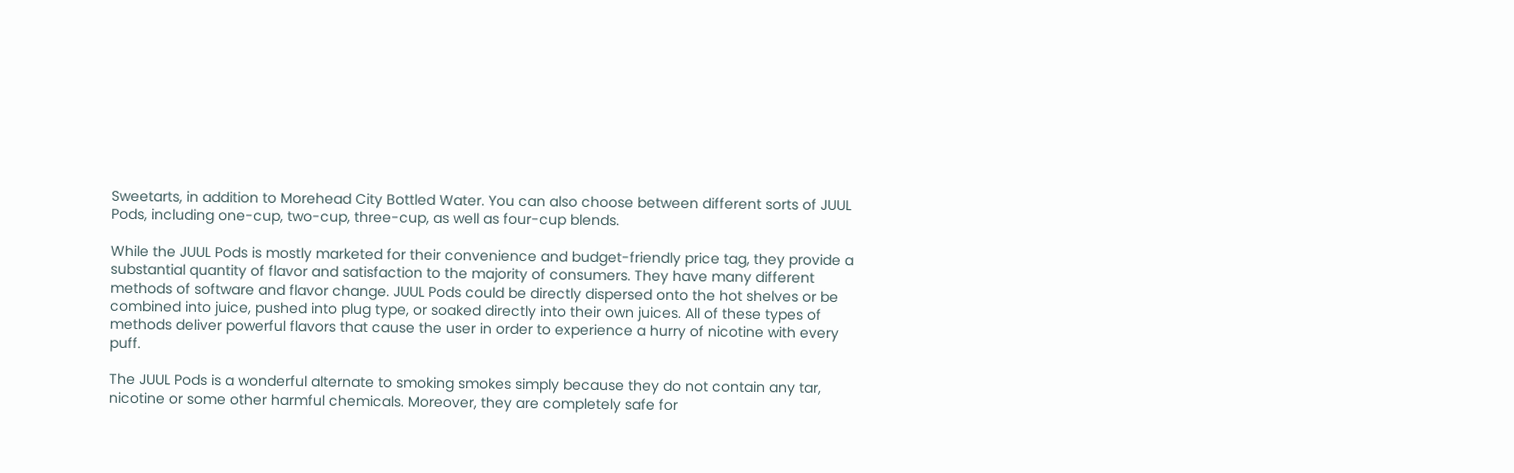Sweetarts, in addition to Morehead City Bottled Water. You can also choose between different sorts of JUUL Pods, including one-cup, two-cup, three-cup, as well as four-cup blends.

While the JUUL Pods is mostly marketed for their convenience and budget-friendly price tag, they provide a substantial quantity of flavor and satisfaction to the majority of consumers. They have many different methods of software and flavor change. JUUL Pods could be directly dispersed onto the hot shelves or be combined into juice, pushed into plug type, or soaked directly into their own juices. All of these types of methods deliver powerful flavors that cause the user in order to experience a hurry of nicotine with every puff.

The JUUL Pods is a wonderful alternate to smoking smokes simply because they do not contain any tar, nicotine or some other harmful chemicals. Moreover, they are completely safe for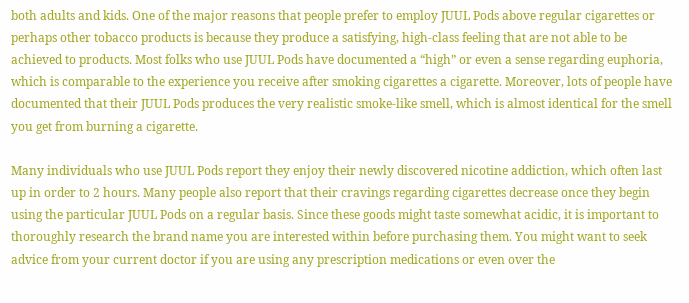both adults and kids. One of the major reasons that people prefer to employ JUUL Pods above regular cigarettes or perhaps other tobacco products is because they produce a satisfying, high-class feeling that are not able to be achieved to products. Most folks who use JUUL Pods have documented a “high” or even a sense regarding euphoria, which is comparable to the experience you receive after smoking cigarettes a cigarette. Moreover, lots of people have documented that their JUUL Pods produces the very realistic smoke-like smell, which is almost identical for the smell you get from burning a cigarette.

Many individuals who use JUUL Pods report they enjoy their newly discovered nicotine addiction, which often last up in order to 2 hours. Many people also report that their cravings regarding cigarettes decrease once they begin using the particular JUUL Pods on a regular basis. Since these goods might taste somewhat acidic, it is important to thoroughly research the brand name you are interested within before purchasing them. You might want to seek advice from your current doctor if you are using any prescription medications or even over the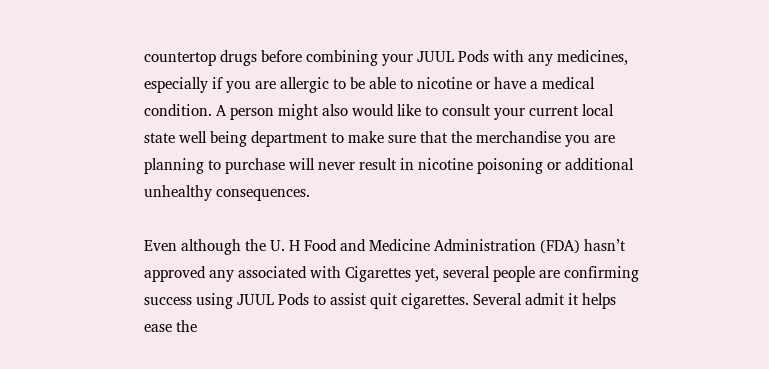countertop drugs before combining your JUUL Pods with any medicines, especially if you are allergic to be able to nicotine or have a medical condition. A person might also would like to consult your current local state well being department to make sure that the merchandise you are planning to purchase will never result in nicotine poisoning or additional unhealthy consequences.

Even although the U. H Food and Medicine Administration (FDA) hasn’t approved any associated with Cigarettes yet, several people are confirming success using JUUL Pods to assist quit cigarettes. Several admit it helps ease the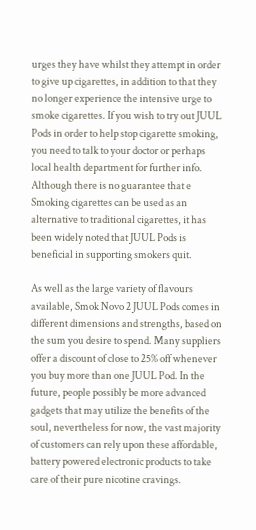urges they have whilst they attempt in order to give up cigarettes, in addition to that they no longer experience the intensive urge to smoke cigarettes. If you wish to try out JUUL Pods in order to help stop cigarette smoking, you need to talk to your doctor or perhaps local health department for further info. Although there is no guarantee that e Smoking cigarettes can be used as an alternative to traditional cigarettes, it has been widely noted that JUUL Pods is beneficial in supporting smokers quit.

As well as the large variety of flavours available, Smok Novo 2 JUUL Pods comes in different dimensions and strengths, based on the sum you desire to spend. Many suppliers offer a discount of close to 25% off whenever you buy more than one JUUL Pod. In the future, people possibly be more advanced gadgets that may utilize the benefits of the soul, nevertheless for now, the vast majority of customers can rely upon these affordable, battery powered electronic products to take care of their pure nicotine cravings.